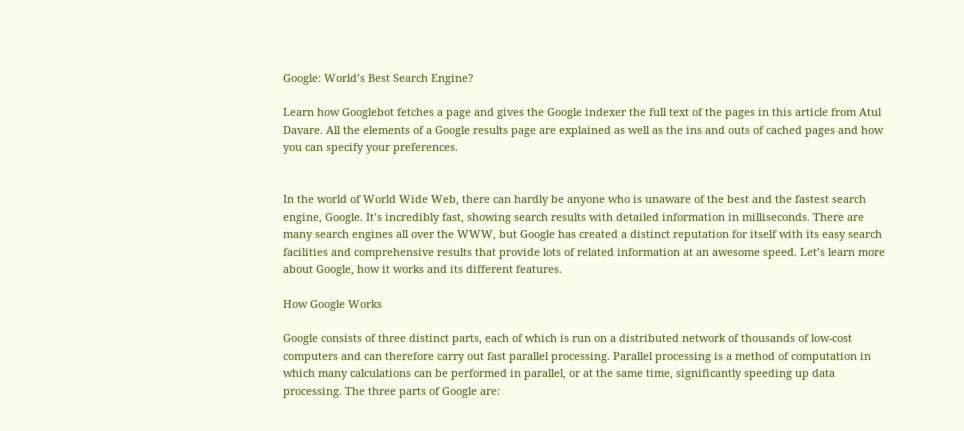Google: World’s Best Search Engine?

Learn how Googlebot fetches a page and gives the Google indexer the full text of the pages in this article from Atul Davare. All the elements of a Google results page are explained as well as the ins and outs of cached pages and how you can specify your preferences.


In the world of World Wide Web, there can hardly be anyone who is unaware of the best and the fastest search engine, Google. It’s incredibly fast, showing search results with detailed information in milliseconds. There are many search engines all over the WWW, but Google has created a distinct reputation for itself with its easy search facilities and comprehensive results that provide lots of related information at an awesome speed. Let’s learn more about Google, how it works and its different features.

How Google Works

Google consists of three distinct parts, each of which is run on a distributed network of thousands of low-cost computers and can therefore carry out fast parallel processing. Parallel processing is a method of computation in which many calculations can be performed in parallel, or at the same time, significantly speeding up data processing. The three parts of Google are: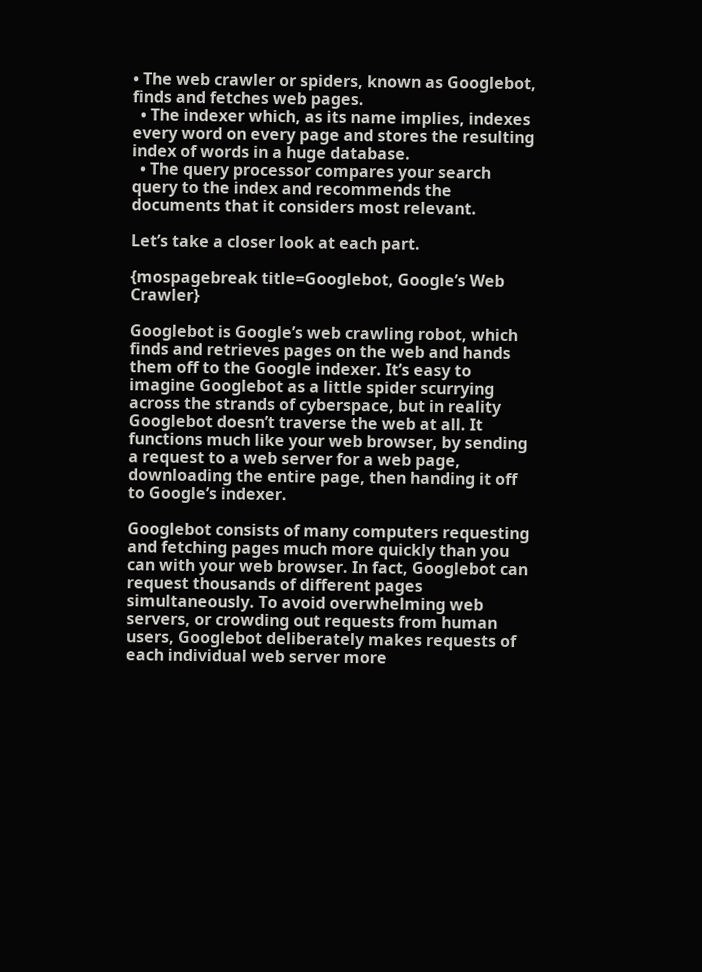• The web crawler or spiders, known as Googlebot, finds and fetches web pages.
  • The indexer which, as its name implies, indexes every word on every page and stores the resulting index of words in a huge database.
  • The query processor compares your search query to the index and recommends the documents that it considers most relevant.

Let’s take a closer look at each part.

{mospagebreak title=Googlebot, Google’s Web Crawler}

Googlebot is Google’s web crawling robot, which finds and retrieves pages on the web and hands them off to the Google indexer. It’s easy to imagine Googlebot as a little spider scurrying across the strands of cyberspace, but in reality Googlebot doesn’t traverse the web at all. It functions much like your web browser, by sending a request to a web server for a web page, downloading the entire page, then handing it off to Google’s indexer.

Googlebot consists of many computers requesting and fetching pages much more quickly than you can with your web browser. In fact, Googlebot can request thousands of different pages simultaneously. To avoid overwhelming web servers, or crowding out requests from human users, Googlebot deliberately makes requests of each individual web server more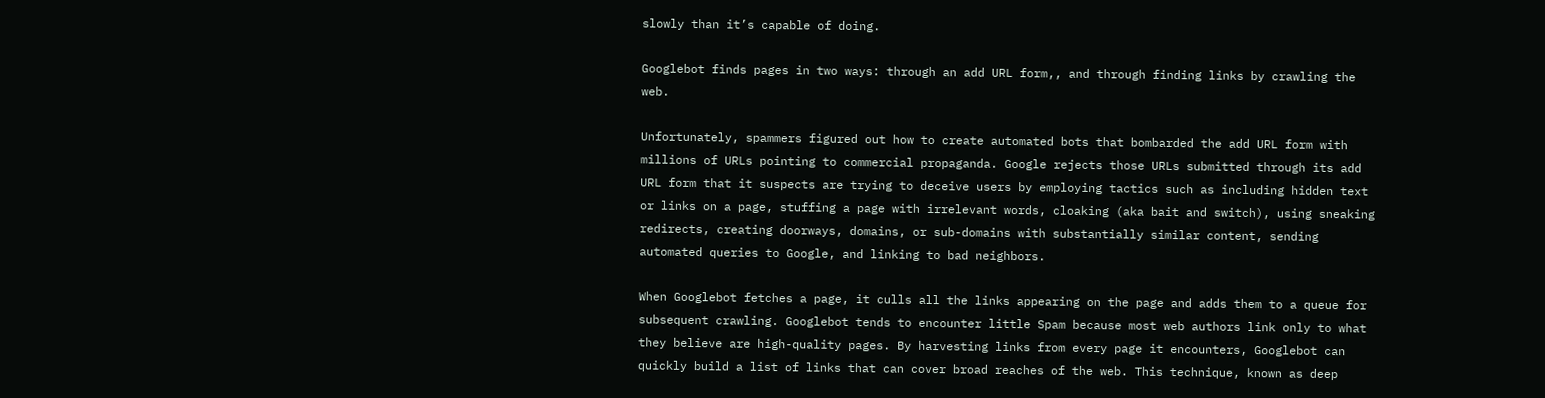slowly than it’s capable of doing.

Googlebot finds pages in two ways: through an add URL form,, and through finding links by crawling the web.

Unfortunately, spammers figured out how to create automated bots that bombarded the add URL form with millions of URLs pointing to commercial propaganda. Google rejects those URLs submitted through its add URL form that it suspects are trying to deceive users by employing tactics such as including hidden text or links on a page, stuffing a page with irrelevant words, cloaking (aka bait and switch), using sneaking redirects, creating doorways, domains, or sub-domains with substantially similar content, sending automated queries to Google, and linking to bad neighbors.

When Googlebot fetches a page, it culls all the links appearing on the page and adds them to a queue for subsequent crawling. Googlebot tends to encounter little Spam because most web authors link only to what they believe are high-quality pages. By harvesting links from every page it encounters, Googlebot can quickly build a list of links that can cover broad reaches of the web. This technique, known as deep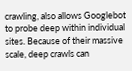crawling, also allows Googlebot to probe deep within individual sites. Because of their massive scale, deep crawls can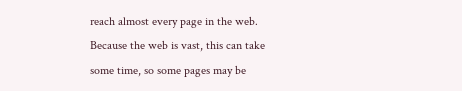reach almost every page in the web. Because the web is vast, this can take some time, so some pages may be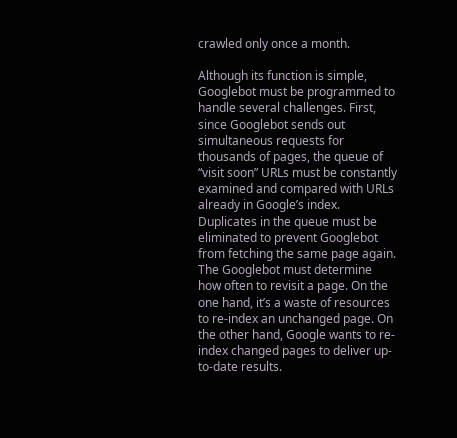crawled only once a month.

Although its function is simple, Googlebot must be programmed to handle several challenges. First, since Googlebot sends out simultaneous requests for thousands of pages, the queue of “visit soon” URLs must be constantly examined and compared with URLs already in Google’s index. Duplicates in the queue must be eliminated to prevent Googlebot from fetching the same page again. The Googlebot must determine how often to revisit a page. On the one hand, it’s a waste of resources to re-index an unchanged page. On the other hand, Google wants to re-index changed pages to deliver up-to-date results.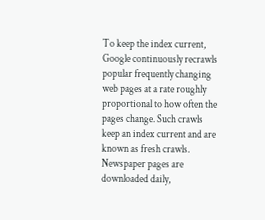To keep the index current, Google continuously recrawls popular frequently changing web pages at a rate roughly proportional to how often the pages change. Such crawls keep an index current and are known as fresh crawls. Newspaper pages are downloaded daily,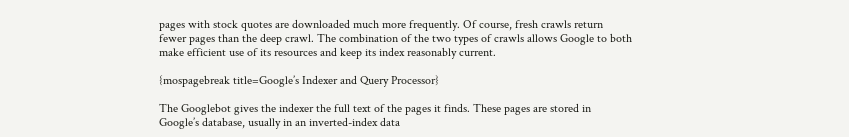pages with stock quotes are downloaded much more frequently. Of course, fresh crawls return fewer pages than the deep crawl. The combination of the two types of crawls allows Google to both make efficient use of its resources and keep its index reasonably current.

{mospagebreak title=Google’s Indexer and Query Processor}

The Googlebot gives the indexer the full text of the pages it finds. These pages are stored in Google’s database, usually in an inverted-index data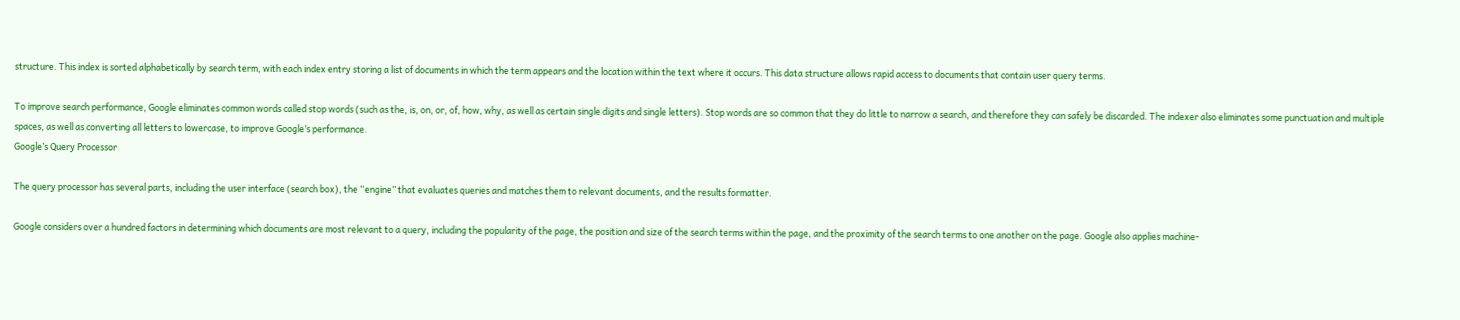structure. This index is sorted alphabetically by search term, with each index entry storing a list of documents in which the term appears and the location within the text where it occurs. This data structure allows rapid access to documents that contain user query terms.

To improve search performance, Google eliminates common words called stop words (such as the, is, on, or, of, how, why, as well as certain single digits and single letters). Stop words are so common that they do little to narrow a search, and therefore they can safely be discarded. The indexer also eliminates some punctuation and multiple spaces, as well as converting all letters to lowercase, to improve Google’s performance.
Google’s Query Processor

The query processor has several parts, including the user interface (search box), the “engine” that evaluates queries and matches them to relevant documents, and the results formatter.

Google considers over a hundred factors in determining which documents are most relevant to a query, including the popularity of the page, the position and size of the search terms within the page, and the proximity of the search terms to one another on the page. Google also applies machine-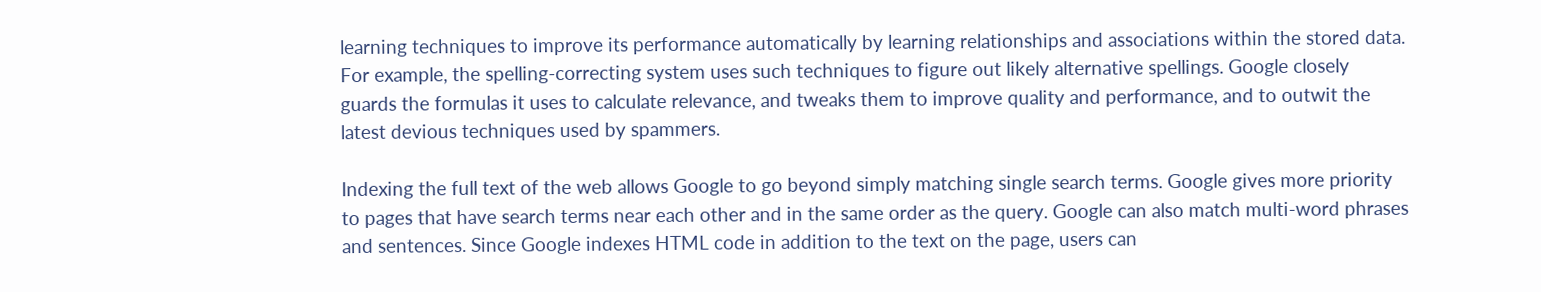learning techniques to improve its performance automatically by learning relationships and associations within the stored data. For example, the spelling-correcting system uses such techniques to figure out likely alternative spellings. Google closely guards the formulas it uses to calculate relevance, and tweaks them to improve quality and performance, and to outwit the latest devious techniques used by spammers.

Indexing the full text of the web allows Google to go beyond simply matching single search terms. Google gives more priority to pages that have search terms near each other and in the same order as the query. Google can also match multi-word phrases and sentences. Since Google indexes HTML code in addition to the text on the page, users can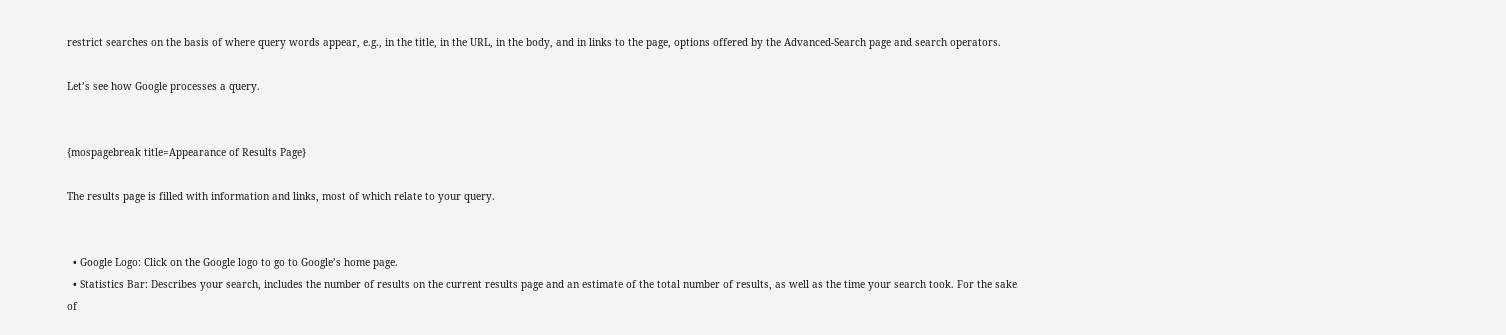restrict searches on the basis of where query words appear, e.g., in the title, in the URL, in the body, and in links to the page, options offered by the Advanced-Search page and search operators.

Let’s see how Google processes a query.


{mospagebreak title=Appearance of Results Page}

The results page is filled with information and links, most of which relate to your query.


  • Google Logo: Click on the Google logo to go to Google’s home page.
  • Statistics Bar: Describes your search, includes the number of results on the current results page and an estimate of the total number of results, as well as the time your search took. For the sake of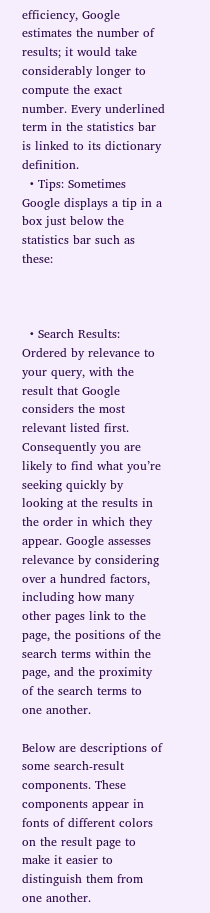efficiency, Google estimates the number of results; it would take considerably longer to compute the exact number. Every underlined term in the statistics bar is linked to its dictionary definition.
  • Tips: Sometimes Google displays a tip in a box just below the statistics bar such as these:



  • Search Results: Ordered by relevance to your query, with the result that Google considers the most relevant listed first. Consequently you are likely to find what you’re seeking quickly by looking at the results in the order in which they appear. Google assesses relevance by considering over a hundred factors, including how many other pages link to the page, the positions of the search terms within the page, and the proximity of the search terms to one another.

Below are descriptions of some search-result components. These components appear in fonts of different colors on the result page to make it easier to distinguish them from one another.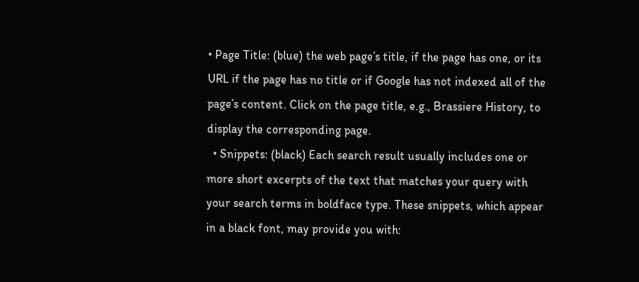• Page Title: (blue) the web page’s title, if the page has one, or its URL if the page has no title or if Google has not indexed all of the page’s content. Click on the page title, e.g., Brassiere History, to display the corresponding page.
  • Snippets: (black) Each search result usually includes one or more short excerpts of the text that matches your query with your search terms in boldface type. These snippets, which appear in a black font, may provide you with: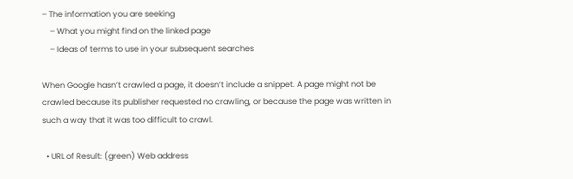– The information you are seeking
    – What you might find on the linked page
    – Ideas of terms to use in your subsequent searches

When Google hasn’t crawled a page, it doesn’t include a snippet. A page might not be crawled because its publisher requested no crawling, or because the page was written in such a way that it was too difficult to crawl.

  • URL of Result: (green) Web address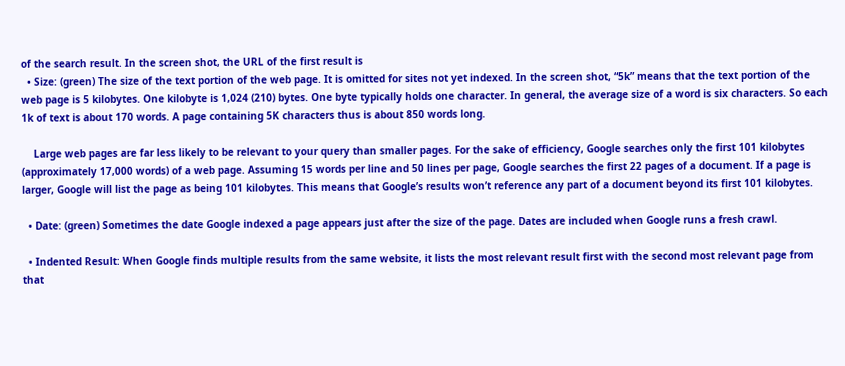of the search result. In the screen shot, the URL of the first result is
  • Size: (green) The size of the text portion of the web page. It is omitted for sites not yet indexed. In the screen shot, “5k” means that the text portion of the web page is 5 kilobytes. One kilobyte is 1,024 (210) bytes. One byte typically holds one character. In general, the average size of a word is six characters. So each 1k of text is about 170 words. A page containing 5K characters thus is about 850 words long.

    Large web pages are far less likely to be relevant to your query than smaller pages. For the sake of efficiency, Google searches only the first 101 kilobytes (approximately 17,000 words) of a web page. Assuming 15 words per line and 50 lines per page, Google searches the first 22 pages of a document. If a page is larger, Google will list the page as being 101 kilobytes. This means that Google’s results won’t reference any part of a document beyond its first 101 kilobytes.

  • Date: (green) Sometimes the date Google indexed a page appears just after the size of the page. Dates are included when Google runs a fresh crawl.

  • Indented Result: When Google finds multiple results from the same website, it lists the most relevant result first with the second most relevant page from that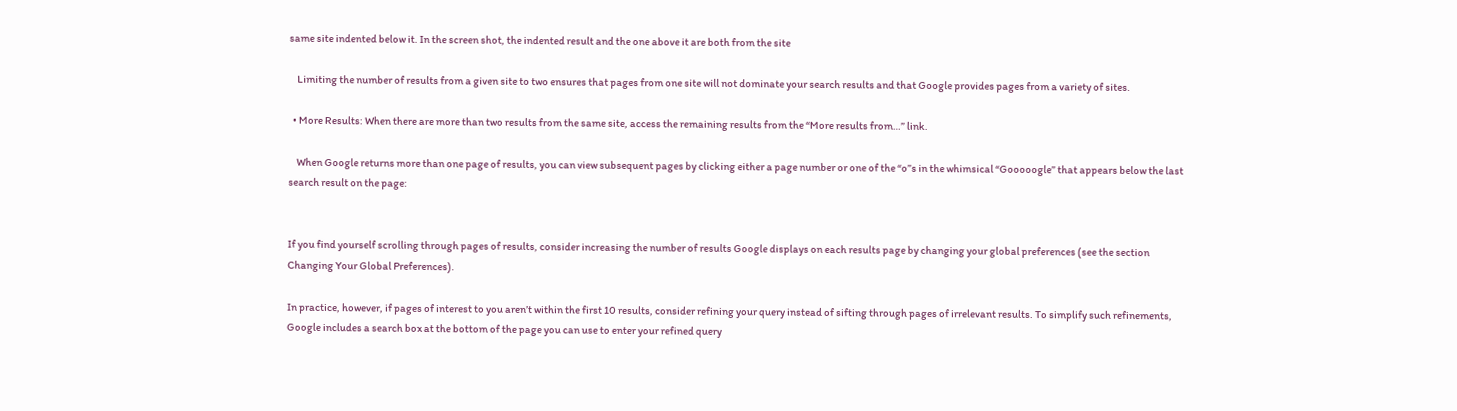same site indented below it. In the screen shot, the indented result and the one above it are both from the site

    Limiting the number of results from a given site to two ensures that pages from one site will not dominate your search results and that Google provides pages from a variety of sites.

  • More Results: When there are more than two results from the same site, access the remaining results from the “More results from…” link.

    When Google returns more than one page of results, you can view subsequent pages by clicking either a page number or one of the “o”s in the whimsical “Gooooogle” that appears below the last search result on the page:


If you find yourself scrolling through pages of results, consider increasing the number of results Google displays on each results page by changing your global preferences (see the section Changing Your Global Preferences).

In practice, however, if pages of interest to you aren’t within the first 10 results, consider refining your query instead of sifting through pages of irrelevant results. To simplify such refinements, Google includes a search box at the bottom of the page you can use to enter your refined query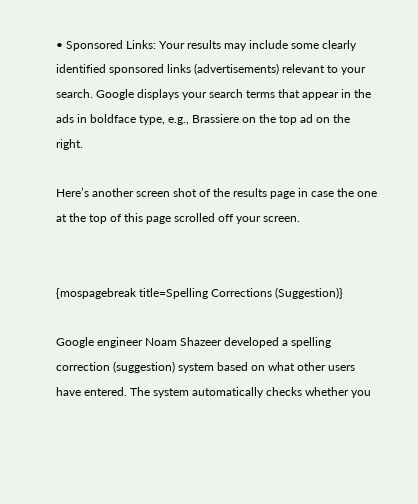• Sponsored Links: Your results may include some clearly identified sponsored links (advertisements) relevant to your search. Google displays your search terms that appear in the ads in boldface type, e.g., Brassiere on the top ad on the right.

Here’s another screen shot of the results page in case the one at the top of this page scrolled off your screen.


{mospagebreak title=Spelling Corrections (Suggestion)}

Google engineer Noam Shazeer developed a spelling correction (suggestion) system based on what other users have entered. The system automatically checks whether you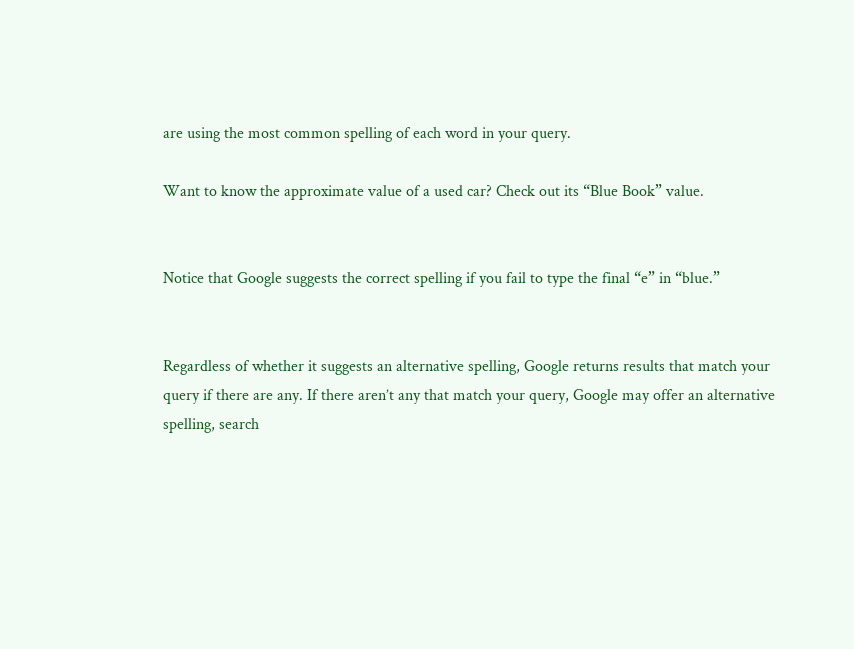are using the most common spelling of each word in your query.

Want to know the approximate value of a used car? Check out its “Blue Book” value.


Notice that Google suggests the correct spelling if you fail to type the final “e” in “blue.”


Regardless of whether it suggests an alternative spelling, Google returns results that match your query if there are any. If there aren’t any that match your query, Google may offer an alternative spelling, search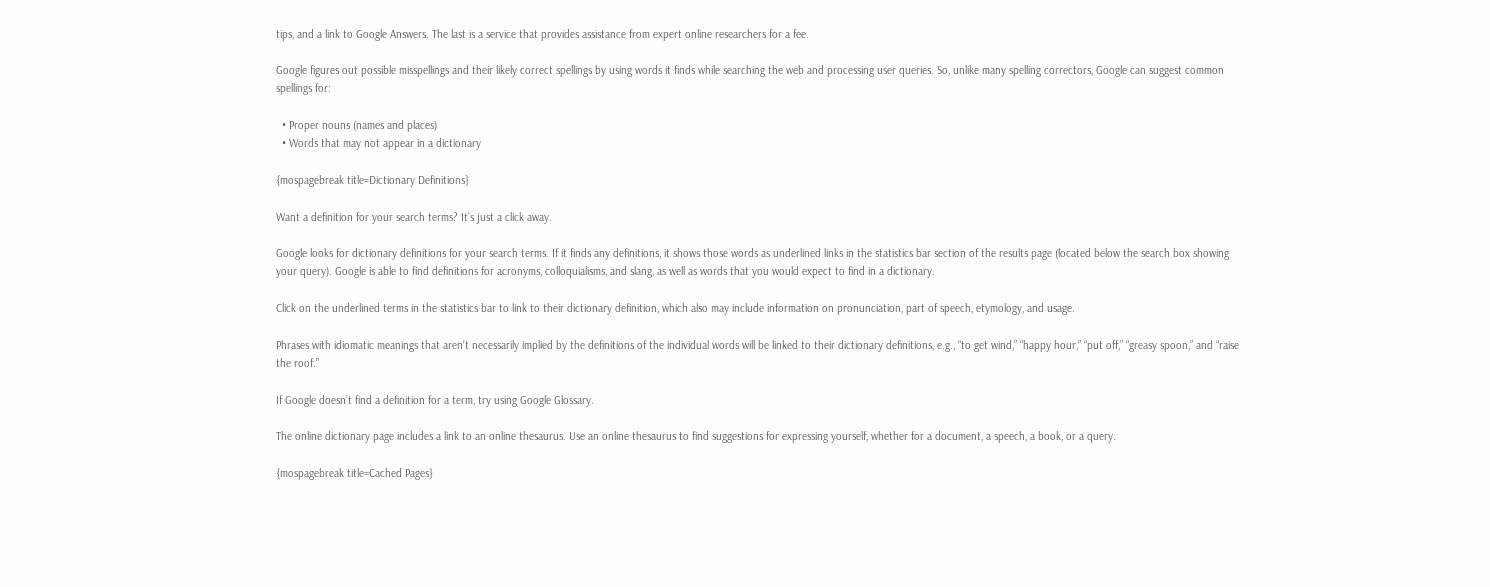tips, and a link to Google Answers. The last is a service that provides assistance from expert online researchers for a fee.

Google figures out possible misspellings and their likely correct spellings by using words it finds while searching the web and processing user queries. So, unlike many spelling correctors, Google can suggest common spellings for:

  • Proper nouns (names and places)
  • Words that may not appear in a dictionary

{mospagebreak title=Dictionary Definitions}

Want a definition for your search terms? It’s just a click away.

Google looks for dictionary definitions for your search terms. If it finds any definitions, it shows those words as underlined links in the statistics bar section of the results page (located below the search box showing your query). Google is able to find definitions for acronyms, colloquialisms, and slang, as well as words that you would expect to find in a dictionary.

Click on the underlined terms in the statistics bar to link to their dictionary definition, which also may include information on pronunciation, part of speech, etymology, and usage.

Phrases with idiomatic meanings that aren’t necessarily implied by the definitions of the individual words will be linked to their dictionary definitions, e.g., “to get wind,” “happy hour,” “put off,” “greasy spoon,” and “raise the roof.”

If Google doesn’t find a definition for a term, try using Google Glossary.

The online dictionary page includes a link to an online thesaurus. Use an online thesaurus to find suggestions for expressing yourself, whether for a document, a speech, a book, or a query.

{mospagebreak title=Cached Pages}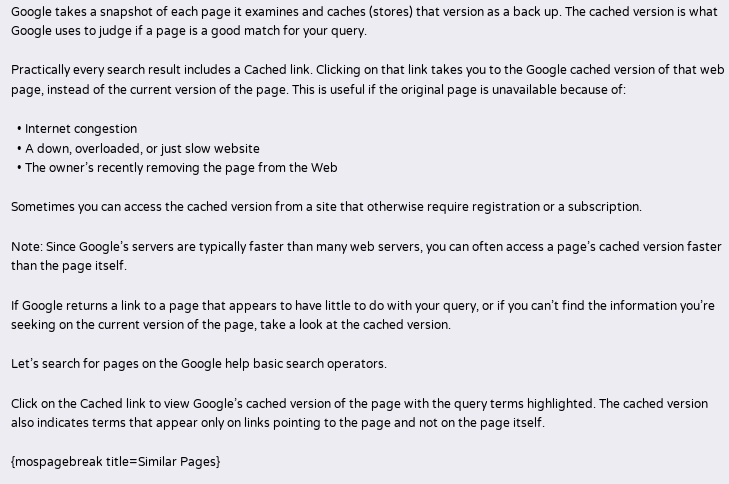Google takes a snapshot of each page it examines and caches (stores) that version as a back up. The cached version is what Google uses to judge if a page is a good match for your query.

Practically every search result includes a Cached link. Clicking on that link takes you to the Google cached version of that web page, instead of the current version of the page. This is useful if the original page is unavailable because of:

  • Internet congestion
  • A down, overloaded, or just slow website
  • The owner’s recently removing the page from the Web

Sometimes you can access the cached version from a site that otherwise require registration or a subscription.

Note: Since Google’s servers are typically faster than many web servers, you can often access a page’s cached version faster than the page itself.

If Google returns a link to a page that appears to have little to do with your query, or if you can’t find the information you’re seeking on the current version of the page, take a look at the cached version.

Let’s search for pages on the Google help basic search operators.

Click on the Cached link to view Google’s cached version of the page with the query terms highlighted. The cached version also indicates terms that appear only on links pointing to the page and not on the page itself.

{mospagebreak title=Similar Pages}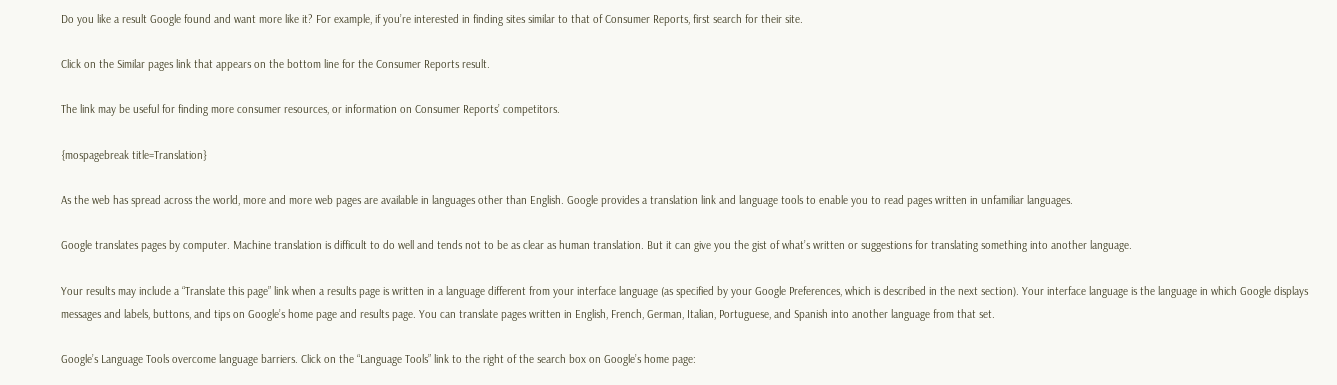Do you like a result Google found and want more like it? For example, if you’re interested in finding sites similar to that of Consumer Reports, first search for their site.

Click on the Similar pages link that appears on the bottom line for the Consumer Reports result.

The link may be useful for finding more consumer resources, or information on Consumer Reports’ competitors.

{mospagebreak title=Translation}

As the web has spread across the world, more and more web pages are available in languages other than English. Google provides a translation link and language tools to enable you to read pages written in unfamiliar languages.

Google translates pages by computer. Machine translation is difficult to do well and tends not to be as clear as human translation. But it can give you the gist of what’s written or suggestions for translating something into another language.

Your results may include a “Translate this page” link when a results page is written in a language different from your interface language (as specified by your Google Preferences, which is described in the next section). Your interface language is the language in which Google displays messages and labels, buttons, and tips on Google’s home page and results page. You can translate pages written in English, French, German, Italian, Portuguese, and Spanish into another language from that set.

Google’s Language Tools overcome language barriers. Click on the “Language Tools” link to the right of the search box on Google’s home page: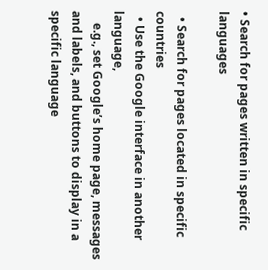• Search for pages written in specific languages

  • Search for pages located in specific countries
  • Use the Google interface in another language,
    e.g., set Google’s home page, messages and labels, and buttons to display in a specific language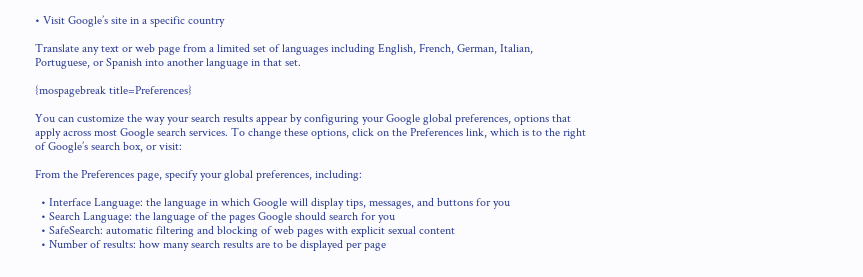• Visit Google’s site in a specific country

Translate any text or web page from a limited set of languages including English, French, German, Italian, Portuguese, or Spanish into another language in that set.

{mospagebreak title=Preferences}

You can customize the way your search results appear by configuring your Google global preferences, options that apply across most Google search services. To change these options, click on the Preferences link, which is to the right of Google’s search box, or visit:

From the Preferences page, specify your global preferences, including:

  • Interface Language: the language in which Google will display tips, messages, and buttons for you
  • Search Language: the language of the pages Google should search for you
  • SafeSearch: automatic filtering and blocking of web pages with explicit sexual content
  • Number of results: how many search results are to be displayed per page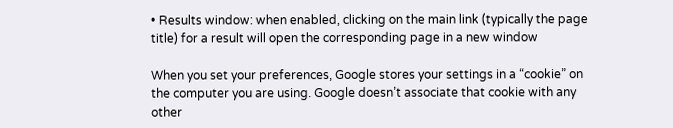• Results window: when enabled, clicking on the main link (typically the page title) for a result will open the corresponding page in a new window

When you set your preferences, Google stores your settings in a “cookie” on the computer you are using. Google doesn’t associate that cookie with any other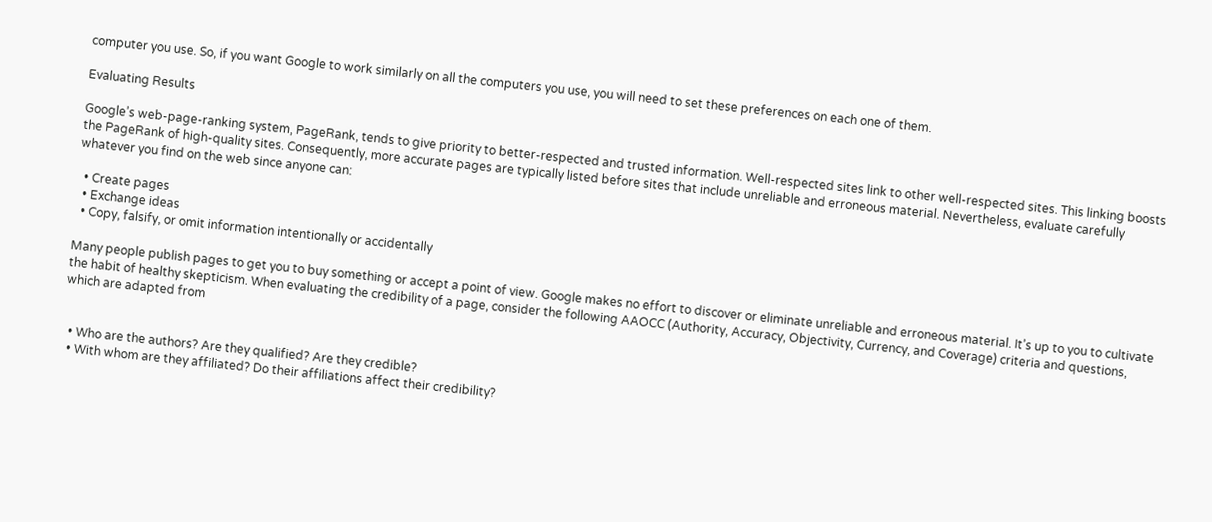computer you use. So, if you want Google to work similarly on all the computers you use, you will need to set these preferences on each one of them.

Evaluating Results

Google’s web-page-ranking system, PageRank, tends to give priority to better-respected and trusted information. Well-respected sites link to other well-respected sites. This linking boosts the PageRank of high-quality sites. Consequently, more accurate pages are typically listed before sites that include unreliable and erroneous material. Nevertheless, evaluate carefully whatever you find on the web since anyone can:

  • Create pages
  • Exchange ideas
  • Copy, falsify, or omit information intentionally or accidentally

Many people publish pages to get you to buy something or accept a point of view. Google makes no effort to discover or eliminate unreliable and erroneous material. It’s up to you to cultivate the habit of healthy skepticism. When evaluating the credibility of a page, consider the following AAOCC (Authority, Accuracy, Objectivity, Currency, and Coverage) criteria and questions, which are adapted from


  • Who are the authors? Are they qualified? Are they credible?
  • With whom are they affiliated? Do their affiliations affect their credibility?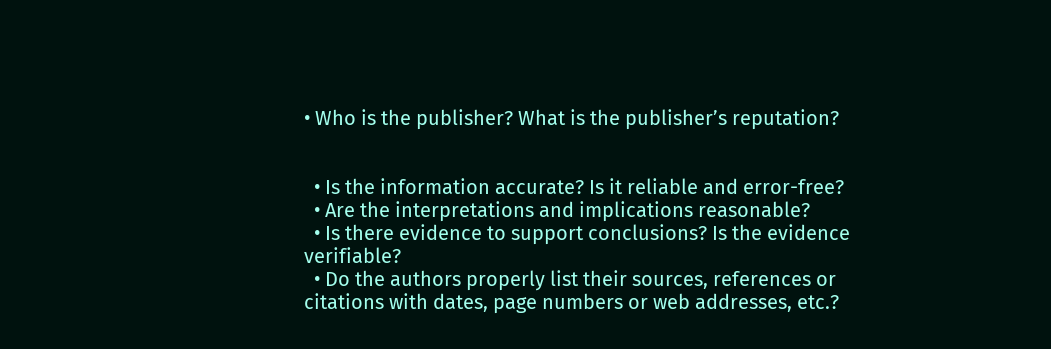• Who is the publisher? What is the publisher’s reputation?


  • Is the information accurate? Is it reliable and error-free?
  • Are the interpretations and implications reasonable?
  • Is there evidence to support conclusions? Is the evidence verifiable?
  • Do the authors properly list their sources, references or citations with dates, page numbers or web addresses, etc.?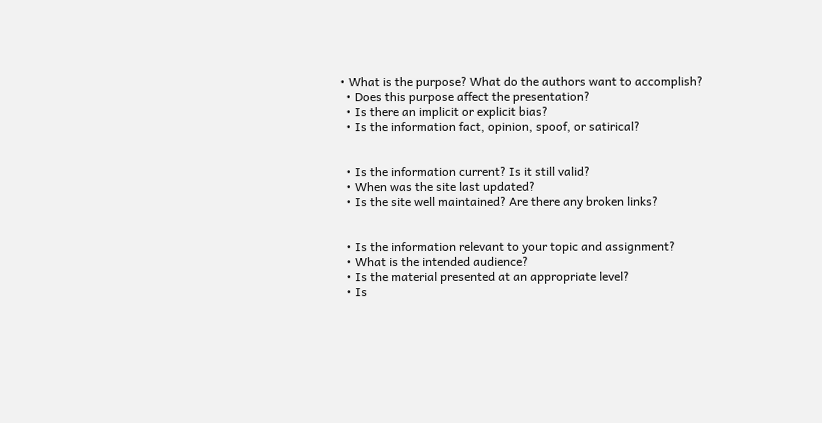• What is the purpose? What do the authors want to accomplish?
  • Does this purpose affect the presentation?
  • Is there an implicit or explicit bias?
  • Is the information fact, opinion, spoof, or satirical?


  • Is the information current? Is it still valid?
  • When was the site last updated?
  • Is the site well maintained? Are there any broken links?


  • Is the information relevant to your topic and assignment?
  • What is the intended audience?
  • Is the material presented at an appropriate level?
  • Is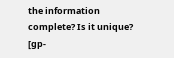the information complete? Is it unique?
[gp-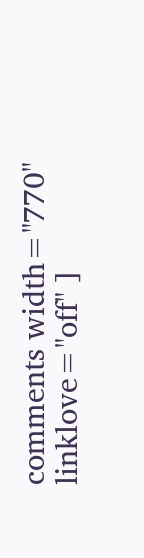comments width="770" linklove="off" ]